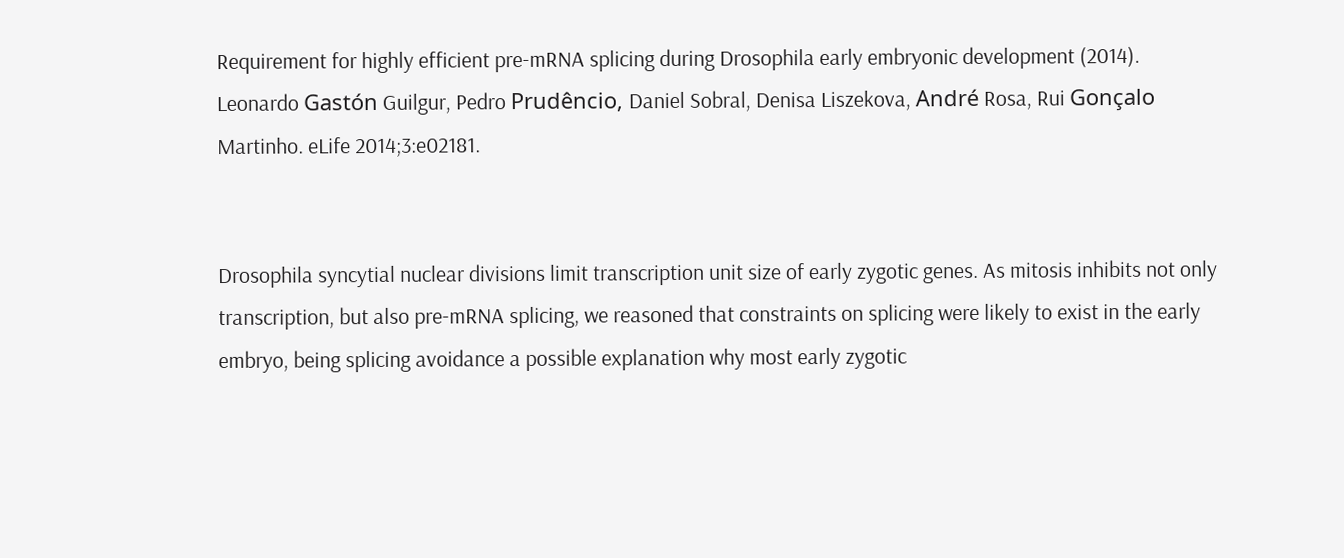Requirement for highly efficient pre-mRNA splicing during Drosophila early embryonic development (2014). Leonardo Gastón Guilgur, Pedro Prudêncio, Daniel Sobral, Denisa Liszekova, André Rosa, Rui Gonçalo Martinho. eLife 2014;3:e02181.


Drosophila syncytial nuclear divisions limit transcription unit size of early zygotic genes. As mitosis inhibits not only transcription, but also pre-mRNA splicing, we reasoned that constraints on splicing were likely to exist in the early embryo, being splicing avoidance a possible explanation why most early zygotic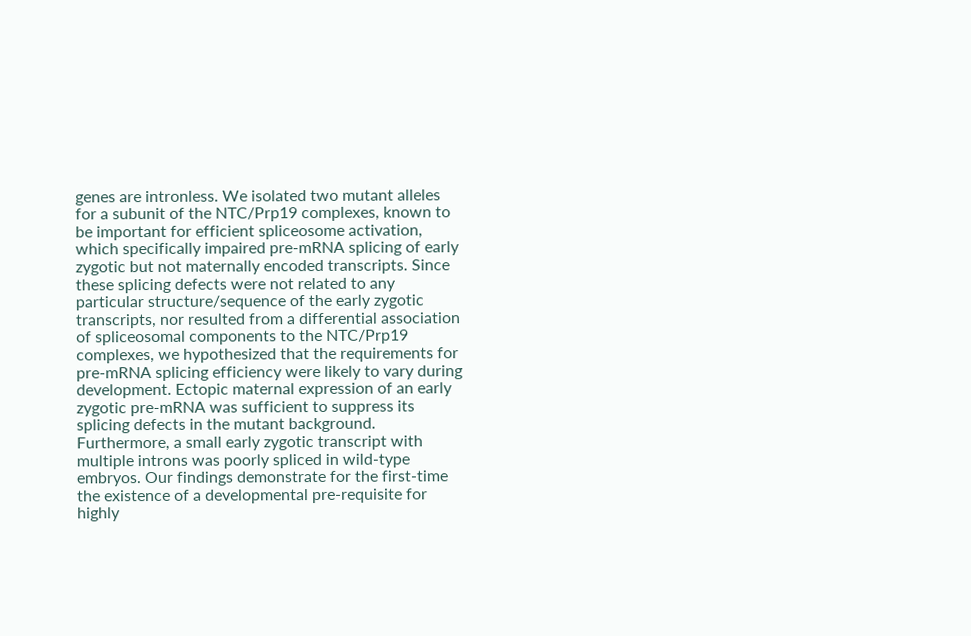genes are intronless. We isolated two mutant alleles for a subunit of the NTC/Prp19 complexes, known to be important for efficient spliceosome activation, which specifically impaired pre-mRNA splicing of early zygotic but not maternally encoded transcripts. Since these splicing defects were not related to any particular structure/sequence of the early zygotic transcripts, nor resulted from a differential association of spliceosomal components to the NTC/Prp19 complexes, we hypothesized that the requirements for pre-mRNA splicing efficiency were likely to vary during development. Ectopic maternal expression of an early zygotic pre-mRNA was sufficient to suppress its splicing defects in the mutant background. Furthermore, a small early zygotic transcript with multiple introns was poorly spliced in wild-type embryos. Our findings demonstrate for the first-time the existence of a developmental pre-requisite for highly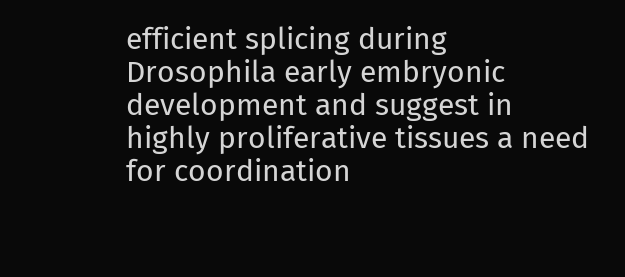efficient splicing during Drosophila early embryonic development and suggest in highly proliferative tissues a need for coordination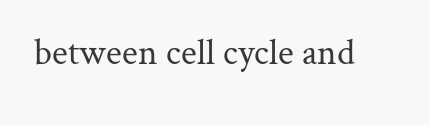between cell cycle and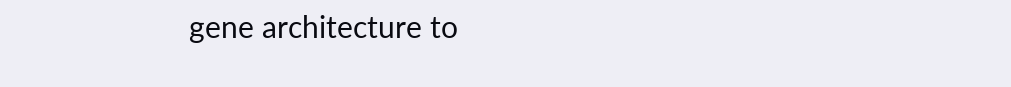gene architecture to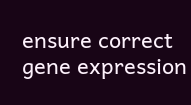ensure correct gene expression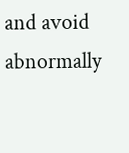and avoid abnormally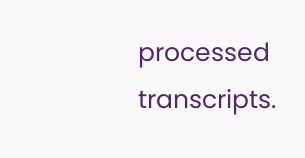processed transcripts.